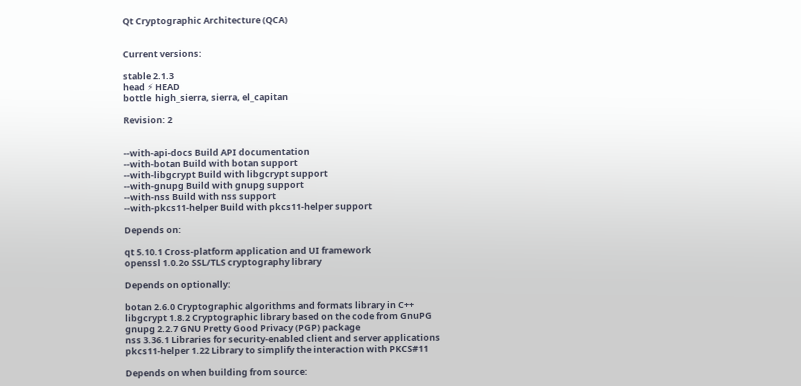Qt Cryptographic Architecture (QCA)


Current versions:

stable 2.1.3
head ⚡ HEAD
bottle  high_sierra, sierra, el_capitan

Revision: 2


--with-api-docs Build API documentation
--with-botan Build with botan support
--with-libgcrypt Build with libgcrypt support
--with-gnupg Build with gnupg support
--with-nss Build with nss support
--with-pkcs11-helper Build with pkcs11-helper support

Depends on:

qt 5.10.1 Cross-platform application and UI framework
openssl 1.0.2o SSL/TLS cryptography library

Depends on optionally:

botan 2.6.0 Cryptographic algorithms and formats library in C++
libgcrypt 1.8.2 Cryptographic library based on the code from GnuPG
gnupg 2.2.7 GNU Pretty Good Privacy (PGP) package
nss 3.36.1 Libraries for security-enabled client and server applications
pkcs11-helper 1.22 Library to simplify the interaction with PKCS#11

Depends on when building from source: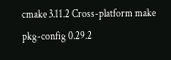cmake 3.11.2 Cross-platform make
pkg-config 0.29.2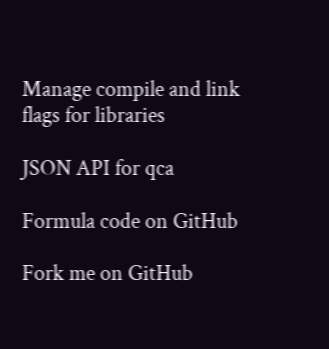Manage compile and link flags for libraries

JSON API for qca

Formula code on GitHub

Fork me on GitHub